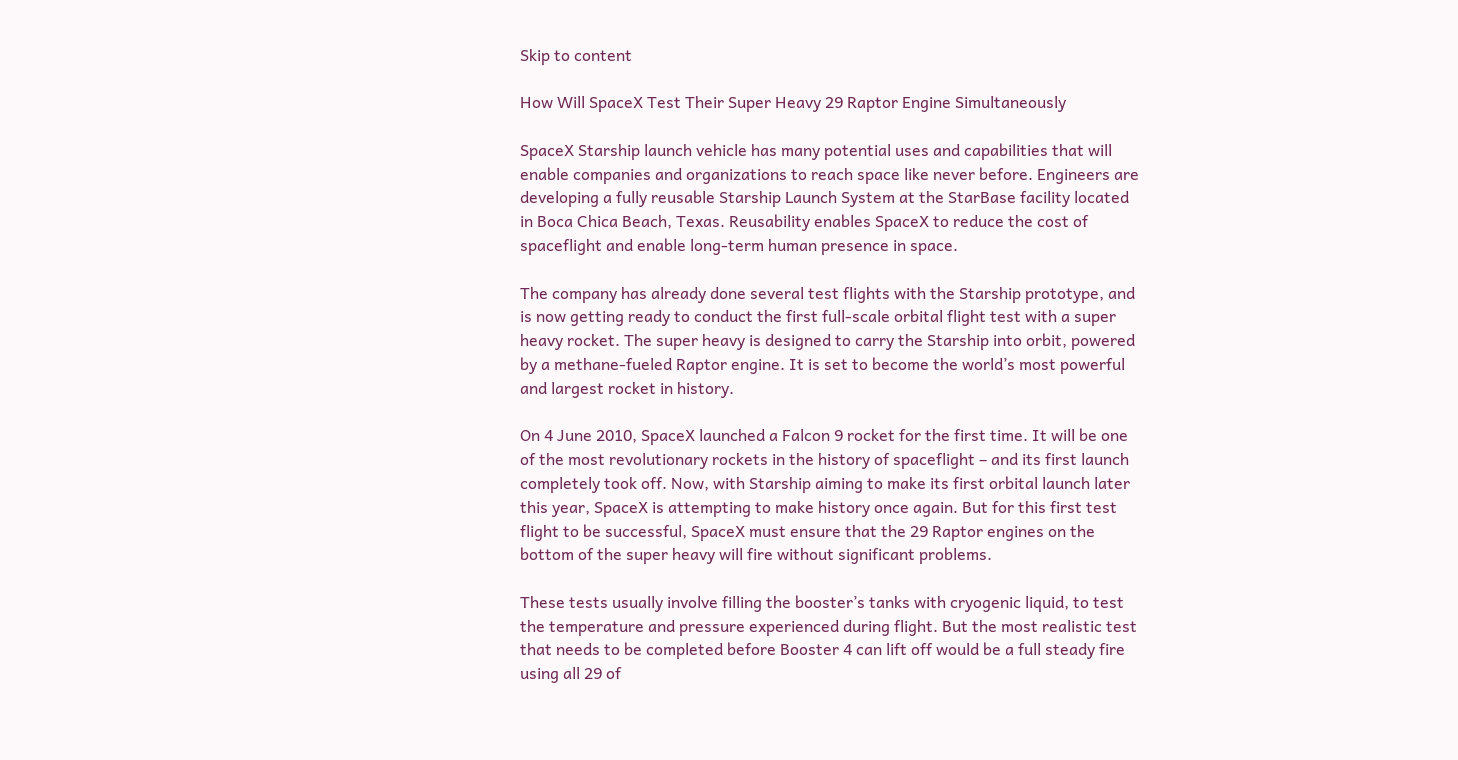Skip to content

How Will SpaceX Test Their Super Heavy 29 Raptor Engine Simultaneously

SpaceX Starship launch vehicle has many potential uses and capabilities that will enable companies and organizations to reach space like never before. Engineers are developing a fully reusable Starship Launch System at the StarBase facility located in Boca Chica Beach, Texas. Reusability enables SpaceX to reduce the cost of spaceflight and enable long-term human presence in space.

The company has already done several test flights with the Starship prototype, and is now getting ready to conduct the first full-scale orbital flight test with a super heavy rocket. The super heavy is designed to carry the Starship into orbit, powered by a methane-fueled Raptor engine. It is set to become the world’s most powerful and largest rocket in history.

On 4 June 2010, SpaceX launched a Falcon 9 rocket for the first time. It will be one of the most revolutionary rockets in the history of spaceflight – and its first launch completely took off. Now, with Starship aiming to make its first orbital launch later this year, SpaceX is attempting to make history once again. But for this first test flight to be successful, SpaceX must ensure that the 29 Raptor engines on the bottom of the super heavy will fire without significant problems.

These tests usually involve filling the booster’s tanks with cryogenic liquid, to test the temperature and pressure experienced during flight. But the most realistic test that needs to be completed before Booster 4 can lift off would be a full steady fire using all 29 of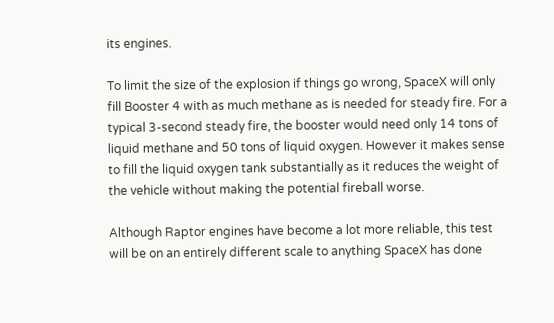its engines.

To limit the size of the explosion if things go wrong, SpaceX will only fill Booster 4 with as much methane as is needed for steady fire. For a typical 3-second steady fire, the booster would need only 14 tons of liquid methane and 50 tons of liquid oxygen. However it makes sense to fill the liquid oxygen tank substantially as it reduces the weight of the vehicle without making the potential fireball worse.

Although Raptor engines have become a lot more reliable, this test will be on an entirely different scale to anything SpaceX has done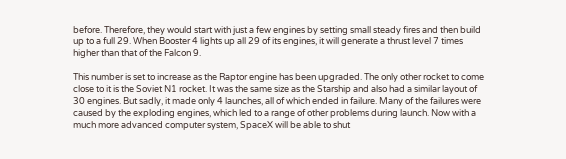before. Therefore, they would start with just a few engines by setting small steady fires and then build up to a full 29. When Booster 4 lights up all 29 of its engines, it will generate a thrust level 7 times higher than that of the Falcon 9.

This number is set to increase as the Raptor engine has been upgraded. The only other rocket to come close to it is the Soviet N1 rocket. It was the same size as the Starship and also had a similar layout of 30 engines. But sadly, it made only 4 launches, all of which ended in failure. Many of the failures were caused by the exploding engines, which led to a range of other problems during launch. Now with a much more advanced computer system, SpaceX will be able to shut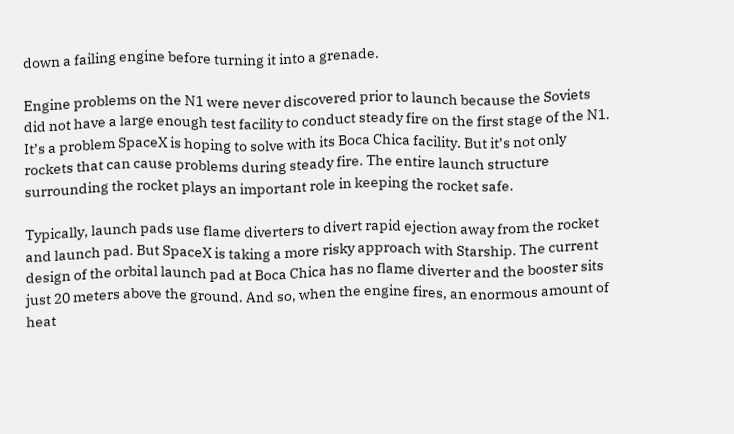down a failing engine before turning it into a grenade.

Engine problems on the N1 were never discovered prior to launch because the Soviets did not have a large enough test facility to conduct steady fire on the first stage of the N1. It’s a problem SpaceX is hoping to solve with its Boca Chica facility. But it’s not only rockets that can cause problems during steady fire. The entire launch structure surrounding the rocket plays an important role in keeping the rocket safe.

Typically, launch pads use flame diverters to divert rapid ejection away from the rocket and launch pad. But SpaceX is taking a more risky approach with Starship. The current design of the orbital launch pad at Boca Chica has no flame diverter and the booster sits just 20 meters above the ground. And so, when the engine fires, an enormous amount of heat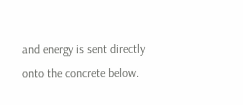and energy is sent directly onto the concrete below.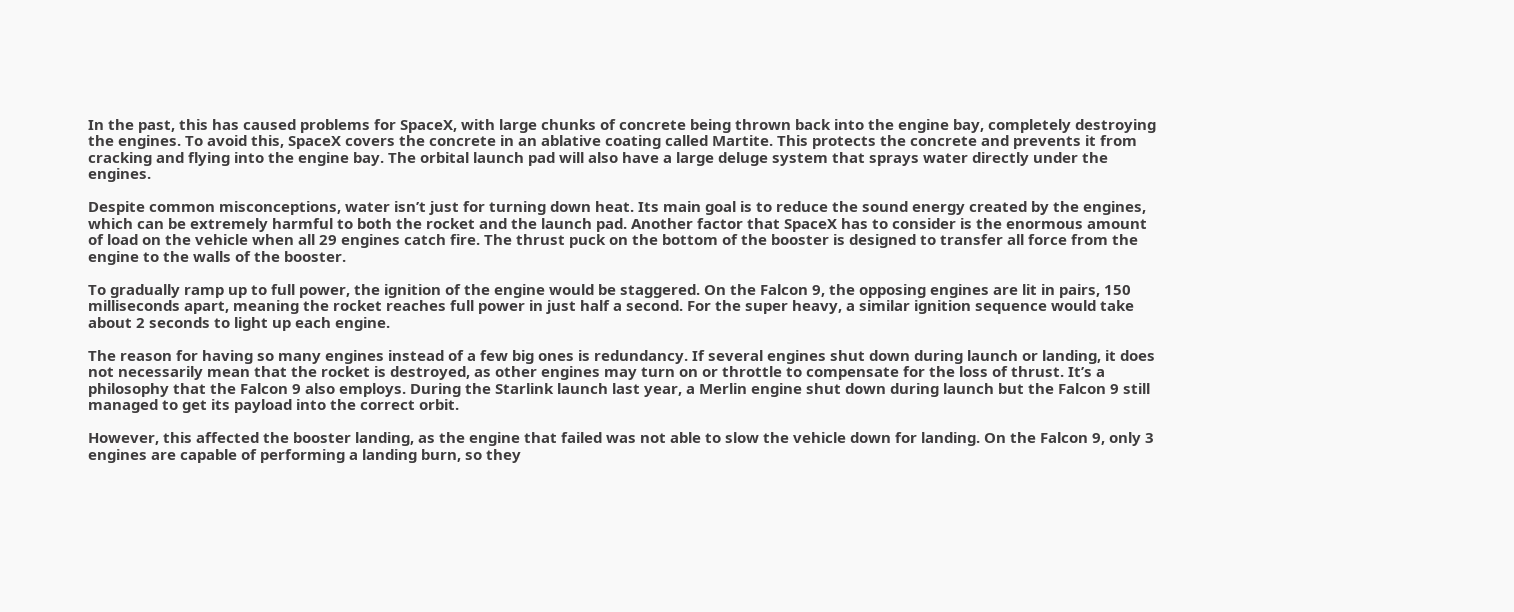In the past, this has caused problems for SpaceX, with large chunks of concrete being thrown back into the engine bay, completely destroying the engines. To avoid this, SpaceX covers the concrete in an ablative coating called Martite. This protects the concrete and prevents it from cracking and flying into the engine bay. The orbital launch pad will also have a large deluge system that sprays water directly under the engines.

Despite common misconceptions, water isn’t just for turning down heat. Its main goal is to reduce the sound energy created by the engines, which can be extremely harmful to both the rocket and the launch pad. Another factor that SpaceX has to consider is the enormous amount of load on the vehicle when all 29 engines catch fire. The thrust puck on the bottom of the booster is designed to transfer all force from the engine to the walls of the booster.

To gradually ramp up to full power, the ignition of the engine would be staggered. On the Falcon 9, the opposing engines are lit in pairs, 150 milliseconds apart, meaning the rocket reaches full power in just half a second. For the super heavy, a similar ignition sequence would take about 2 seconds to light up each engine.

The reason for having so many engines instead of a few big ones is redundancy. If several engines shut down during launch or landing, it does not necessarily mean that the rocket is destroyed, as other engines may turn on or throttle to compensate for the loss of thrust. It’s a philosophy that the Falcon 9 also employs. During the Starlink launch last year, a Merlin engine shut down during launch but the Falcon 9 still managed to get its payload into the correct orbit.

However, this affected the booster landing, as the engine that failed was not able to slow the vehicle down for landing. On the Falcon 9, only 3 engines are capable of performing a landing burn, so they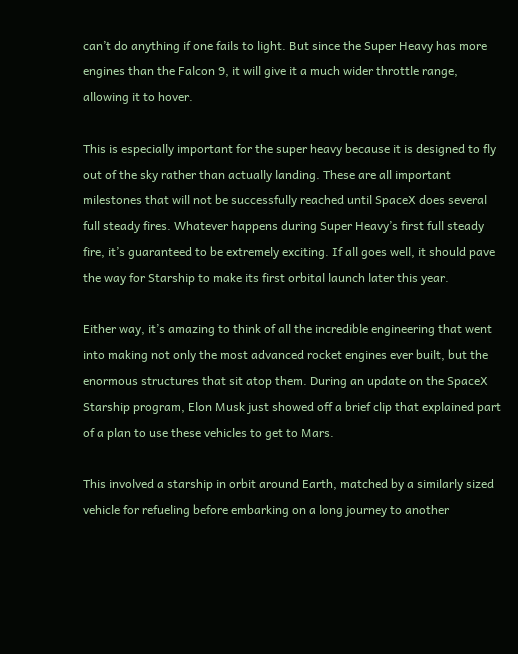can’t do anything if one fails to light. But since the Super Heavy has more engines than the Falcon 9, it will give it a much wider throttle range, allowing it to hover.

This is especially important for the super heavy because it is designed to fly out of the sky rather than actually landing. These are all important milestones that will not be successfully reached until SpaceX does several full steady fires. Whatever happens during Super Heavy’s first full steady fire, it’s guaranteed to be extremely exciting. If all goes well, it should pave the way for Starship to make its first orbital launch later this year.

Either way, it’s amazing to think of all the incredible engineering that went into making not only the most advanced rocket engines ever built, but the enormous structures that sit atop them. During an update on the SpaceX Starship program, Elon Musk just showed off a brief clip that explained part of a plan to use these vehicles to get to Mars.

This involved a starship in orbit around Earth, matched by a similarly sized vehicle for refueling before embarking on a long journey to another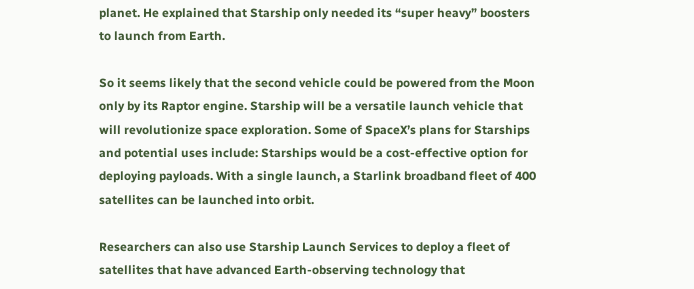planet. He explained that Starship only needed its “super heavy” boosters to launch from Earth.

So it seems likely that the second vehicle could be powered from the Moon only by its Raptor engine. Starship will be a versatile launch vehicle that will revolutionize space exploration. Some of SpaceX’s plans for Starships and potential uses include: Starships would be a cost-effective option for deploying payloads. With a single launch, a Starlink broadband fleet of 400 satellites can be launched into orbit.

Researchers can also use Starship Launch Services to deploy a fleet of satellites that have advanced Earth-observing technology that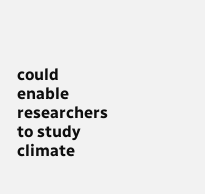could enable researchers to study climate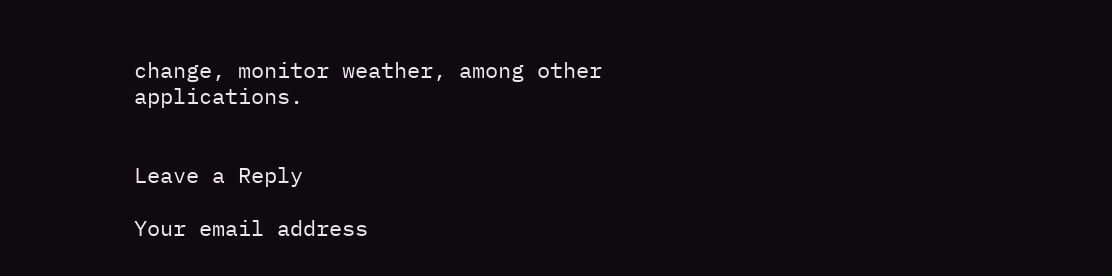change, monitor weather, among other applications.


Leave a Reply

Your email address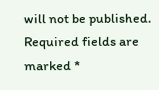will not be published. Required fields are marked *